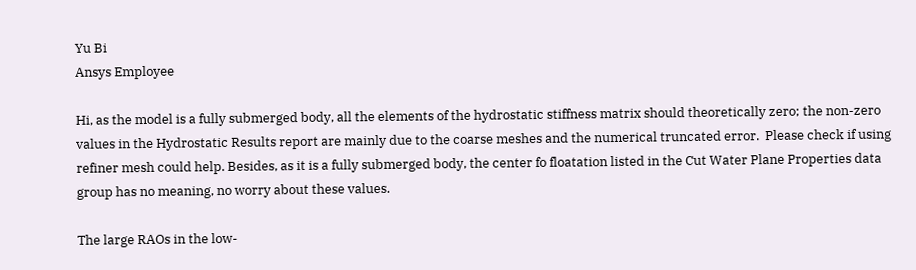Yu Bi
Ansys Employee

Hi, as the model is a fully submerged body, all the elements of the hydrostatic stiffness matrix should theoretically zero; the non-zero values in the Hydrostatic Results report are mainly due to the coarse meshes and the numerical truncated error.  Please check if using refiner mesh could help. Besides, as it is a fully submerged body, the center fo floatation listed in the Cut Water Plane Properties data group has no meaning, no worry about these values.

The large RAOs in the low-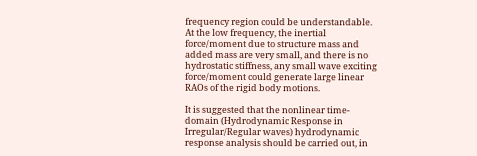frequency region could be understandable.  At the low frequency, the inertial force/moment due to structure mass and added mass are very small, and there is no hydrostatic stiffness, any small wave exciting force/moment could generate large linear RAOs of the rigid body motions.

It is suggested that the nonlinear time-domain (Hydrodynamic Response in Irregular/Regular waves) hydrodynamic response analysis should be carried out, in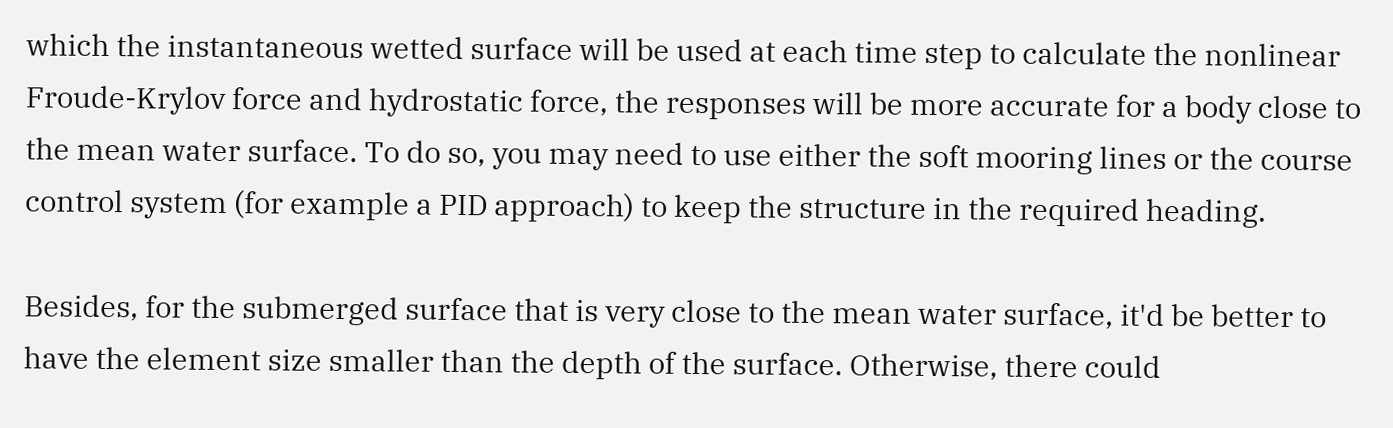which the instantaneous wetted surface will be used at each time step to calculate the nonlinear Froude-Krylov force and hydrostatic force, the responses will be more accurate for a body close to the mean water surface. To do so, you may need to use either the soft mooring lines or the course control system (for example a PID approach) to keep the structure in the required heading.

Besides, for the submerged surface that is very close to the mean water surface, it'd be better to have the element size smaller than the depth of the surface. Otherwise, there could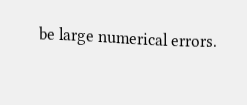be large numerical errors.